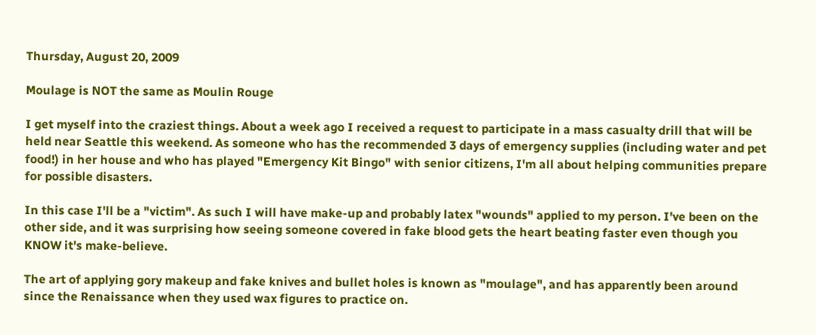Thursday, August 20, 2009

Moulage is NOT the same as Moulin Rouge

I get myself into the craziest things. About a week ago I received a request to participate in a mass casualty drill that will be held near Seattle this weekend. As someone who has the recommended 3 days of emergency supplies (including water and pet food!) in her house and who has played "Emergency Kit Bingo" with senior citizens, I'm all about helping communities prepare for possible disasters.

In this case I'll be a "victim". As such I will have make-up and probably latex "wounds" applied to my person. I've been on the other side, and it was surprising how seeing someone covered in fake blood gets the heart beating faster even though you KNOW it's make-believe.

The art of applying gory makeup and fake knives and bullet holes is known as "moulage", and has apparently been around since the Renaissance when they used wax figures to practice on.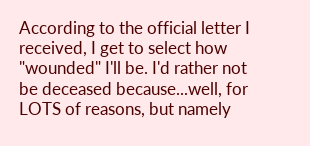According to the official letter I received, I get to select how "wounded" I'll be. I'd rather not be deceased because...well, for LOTS of reasons, but namely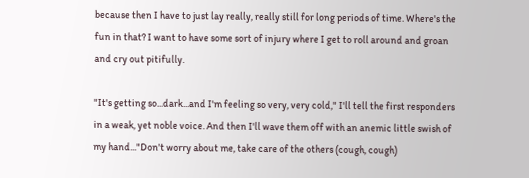because then I have to just lay really, really still for long periods of time. Where's the fun in that? I want to have some sort of injury where I get to roll around and groan and cry out pitifully.

"It's getting so...dark...and I'm feeling so very, very cold," I'll tell the first responders in a weak, yet noble voice. And then I'll wave them off with an anemic little swish of my hand..."Don't worry about me, take care of the others (cough, cough)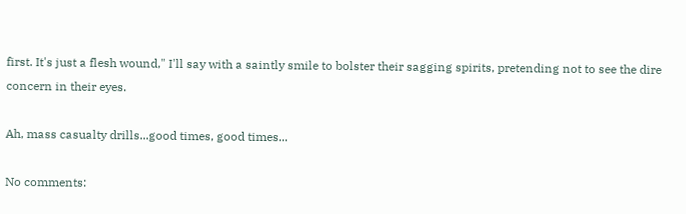first. It's just a flesh wound," I'll say with a saintly smile to bolster their sagging spirits, pretending not to see the dire concern in their eyes.

Ah, mass casualty drills...good times, good times...

No comments: